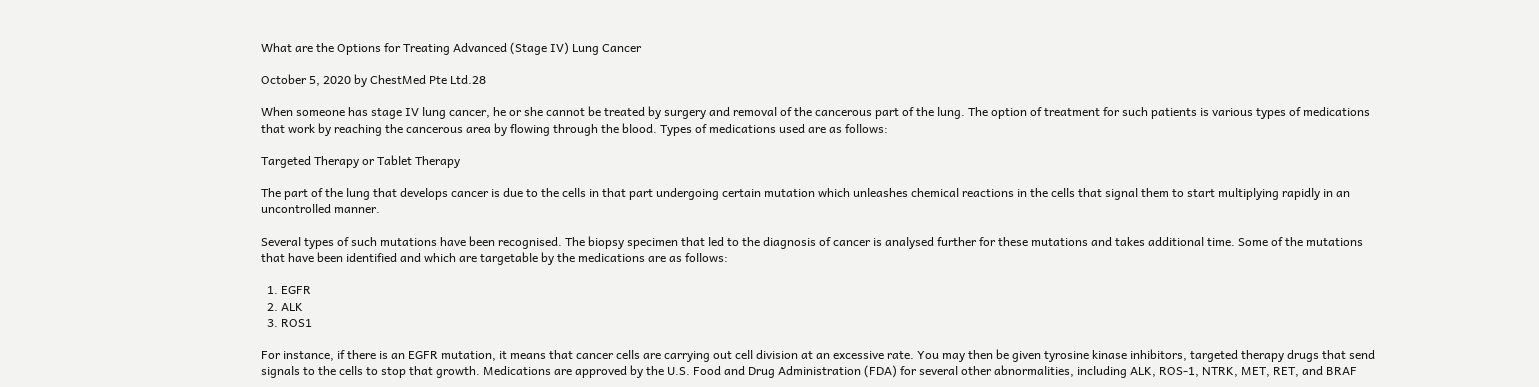What are the Options for Treating Advanced (Stage IV) Lung Cancer

October 5, 2020 by ChestMed Pte Ltd.28

When someone has stage IV lung cancer, he or she cannot be treated by surgery and removal of the cancerous part of the lung. The option of treatment for such patients is various types of medications that work by reaching the cancerous area by flowing through the blood. Types of medications used are as follows:

Targeted Therapy or Tablet Therapy

The part of the lung that develops cancer is due to the cells in that part undergoing certain mutation which unleashes chemical reactions in the cells that signal them to start multiplying rapidly in an uncontrolled manner.

Several types of such mutations have been recognised. The biopsy specimen that led to the diagnosis of cancer is analysed further for these mutations and takes additional time. Some of the mutations that have been identified and which are targetable by the medications are as follows:

  1. EGFR
  2. ALK
  3. ROS1

For instance, if there is an EGFR mutation, it means that cancer cells are carrying out cell division at an excessive rate. You may then be given tyrosine kinase inhibitors, targeted therapy drugs that send signals to the cells to stop that growth. Medications are approved by the U.S. Food and Drug Administration (FDA) for several other abnormalities, including ALK, ROS-1, NTRK, MET, RET, and BRAF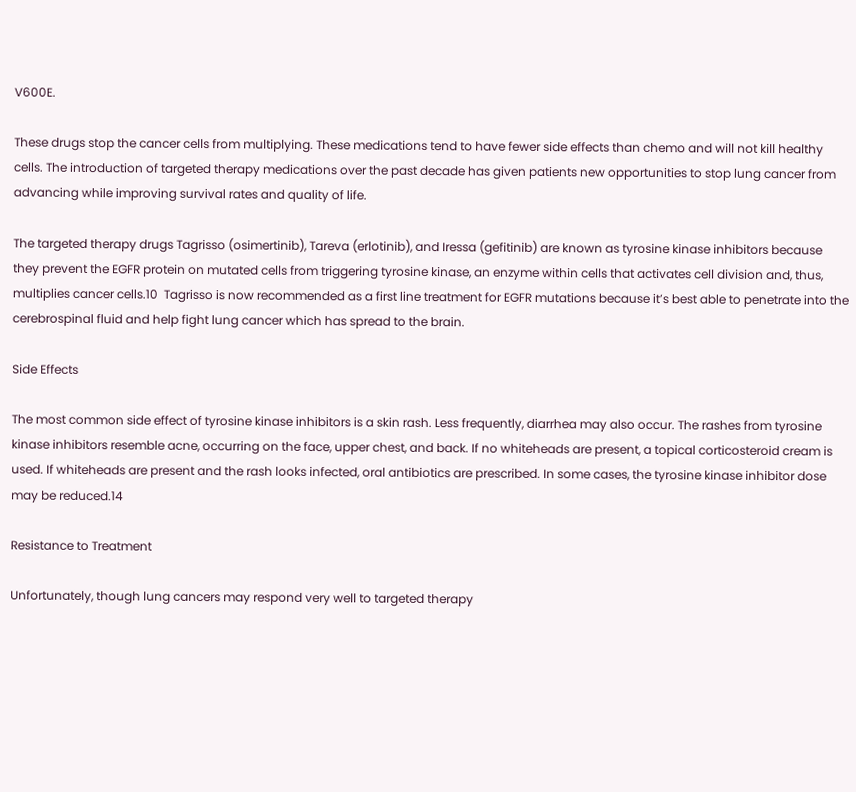V600E.

These drugs stop the cancer cells from multiplying. These medications tend to have fewer side effects than chemo and will not kill healthy cells. The introduction of targeted therapy medications over the past decade has given patients new opportunities to stop lung cancer from advancing while improving survival rates and quality of life.

The targeted therapy drugs Tagrisso (osimertinib), Tareva (erlotinib), and Iressa (gefitinib) are known as tyrosine kinase inhibitors because they prevent the EGFR protein on mutated cells from triggering tyrosine kinase, an enzyme within cells that activates cell division and, thus, multiplies cancer cells.10  Tagrisso is now recommended as a first line treatment for EGFR mutations because it’s best able to penetrate into the cerebrospinal fluid and help fight lung cancer which has spread to the brain.

Side Effects

The most common side effect of tyrosine kinase inhibitors is a skin rash. Less frequently, diarrhea may also occur. The rashes from tyrosine kinase inhibitors resemble acne, occurring on the face, upper chest, and back. If no whiteheads are present, a topical corticosteroid cream is used. If whiteheads are present and the rash looks infected, oral antibiotics are prescribed. In some cases, the tyrosine kinase inhibitor dose may be reduced.14

Resistance to Treatment

Unfortunately, though lung cancers may respond very well to targeted therapy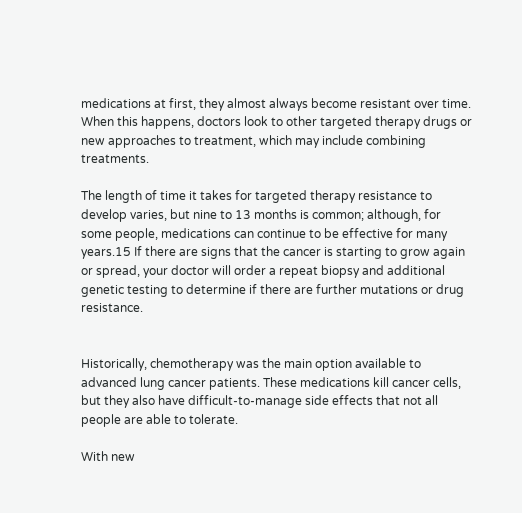medications at first, they almost always become resistant over time. When this happens, doctors look to other targeted therapy drugs or new approaches to treatment, which may include combining treatments.

The length of time it takes for targeted therapy resistance to develop varies, but nine to 13 months is common; although, for some people, medications can continue to be effective for many years.15 If there are signs that the cancer is starting to grow again or spread, your doctor will order a repeat biopsy and additional genetic testing to determine if there are further mutations or drug resistance.


Historically, chemotherapy was the main option available to advanced lung cancer patients. These medications kill cancer cells, but they also have difficult-to-manage side effects that not all people are able to tolerate.

With new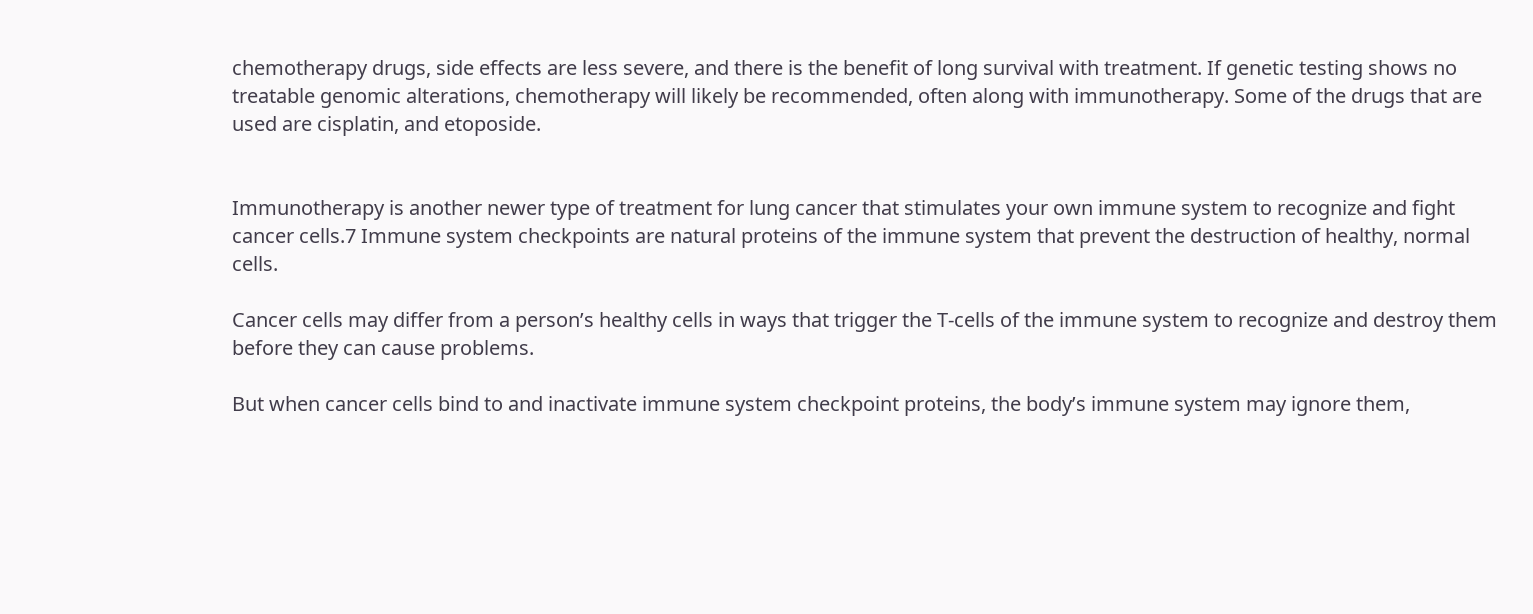chemotherapy drugs, side effects are less severe, and there is the benefit of long survival with treatment. If genetic testing shows no treatable genomic alterations, chemotherapy will likely be recommended, often along with immunotherapy. Some of the drugs that are used are cisplatin, and etoposide.


Immunotherapy is another newer type of treatment for lung cancer that stimulates your own immune system to recognize and fight cancer cells.7 Immune system checkpoints are natural proteins of the immune system that prevent the destruction of healthy, normal cells.

Cancer cells may differ from a person’s healthy cells in ways that trigger the T-cells of the immune system to recognize and destroy them before they can cause problems.

But when cancer cells bind to and inactivate immune system checkpoint proteins, the body’s immune system may ignore them,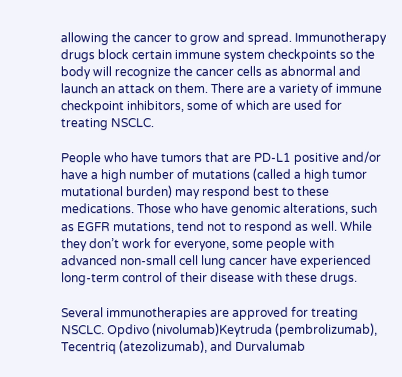allowing the cancer to grow and spread. Immunotherapy drugs block certain immune system checkpoints so the body will recognize the cancer cells as abnormal and launch an attack on them. There are a variety of immune checkpoint inhibitors, some of which are used for treating NSCLC.

People who have tumors that are PD-L1 positive and/or have a high number of mutations (called a high tumor mutational burden) may respond best to these medications. Those who have genomic alterations, such as EGFR mutations, tend not to respond as well. While they don’t work for everyone, some people with advanced non-small cell lung cancer have experienced long-term control of their disease with these drugs.

Several immunotherapies are approved for treating NSCLC. Opdivo (nivolumab)Keytruda (pembrolizumab), Tecentriq (atezolizumab), and Durvalumab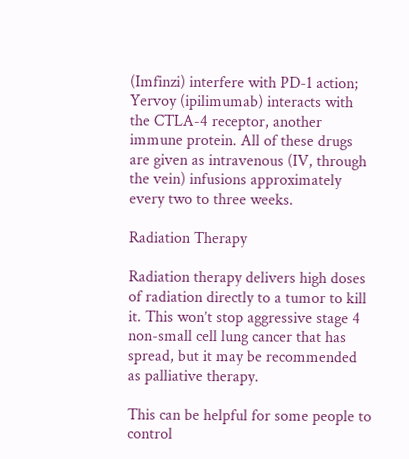(Imfinzi) interfere with PD-1 action; Yervoy (ipilimumab) interacts with the CTLA-4 receptor, another immune protein. All of these drugs are given as intravenous (IV, through the vein) infusions approximately every two to three weeks.

Radiation Therapy

Radiation therapy delivers high doses of radiation directly to a tumor to kill it. This won’t stop aggressive stage 4 non-small cell lung cancer that has spread, but it may be recommended as palliative therapy.

This can be helpful for some people to control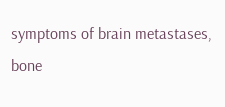symptoms of brain metastases, bone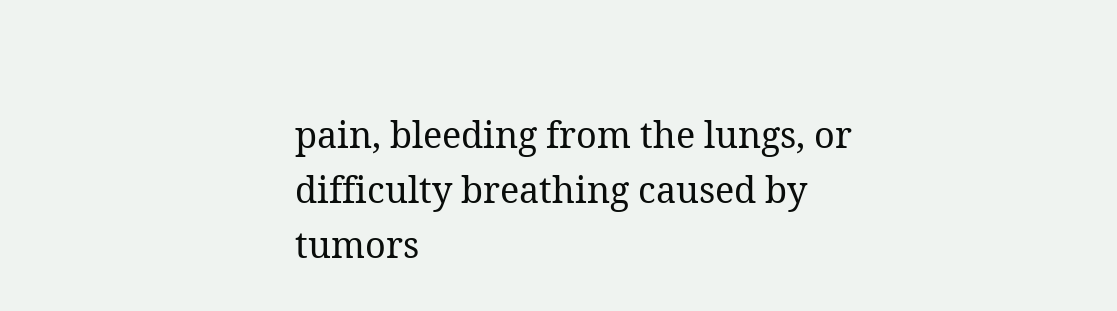pain, bleeding from the lungs, or difficulty breathing caused by tumors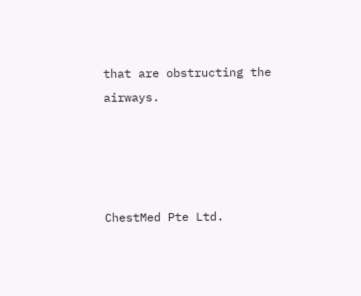that are obstructing the airways.




ChestMed Pte Ltd.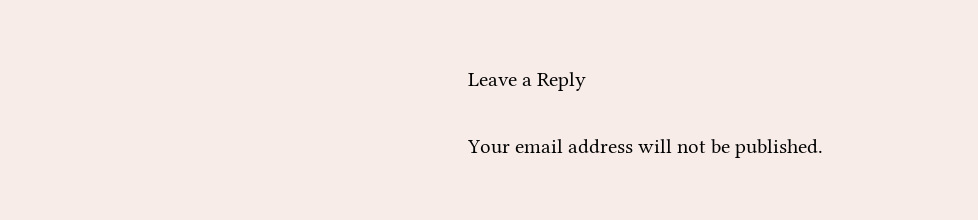Leave a Reply

Your email address will not be published.